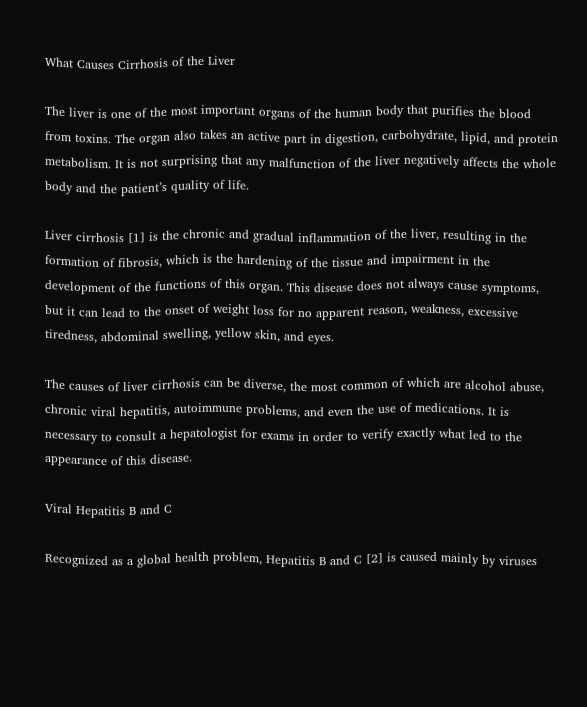What Causes Cirrhosis of the Liver

The liver is one of the most important organs of the human body that purifies the blood from toxins. The organ also takes an active part in digestion, carbohydrate, lipid, and protein metabolism. It is not surprising that any malfunction of the liver negatively affects the whole body and the patient’s quality of life.

Liver cirrhosis [1] is the chronic and gradual inflammation of the liver, resulting in the formation of fibrosis, which is the hardening of the tissue and impairment in the development of the functions of this organ. This disease does not always cause symptoms, but it can lead to the onset of weight loss for no apparent reason, weakness, excessive tiredness, abdominal swelling, yellow skin, and eyes.

The causes of liver cirrhosis can be diverse, the most common of which are alcohol abuse, chronic viral hepatitis, autoimmune problems, and even the use of medications. It is necessary to consult a hepatologist for exams in order to verify exactly what led to the appearance of this disease.

Viral Hepatitis B and C

Recognized as a global health problem, Hepatitis B and C [2] is caused mainly by viruses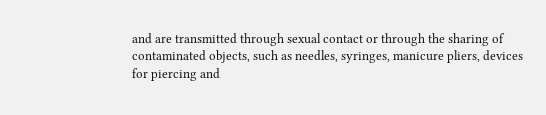and are transmitted through sexual contact or through the sharing of contaminated objects, such as needles, syringes, manicure pliers, devices for piercing and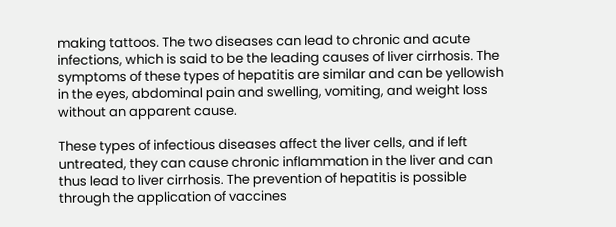making tattoos. The two diseases can lead to chronic and acute infections, which is said to be the leading causes of liver cirrhosis. The symptoms of these types of hepatitis are similar and can be yellowish in the eyes, abdominal pain and swelling, vomiting, and weight loss without an apparent cause.

These types of infectious diseases affect the liver cells, and if left untreated, they can cause chronic inflammation in the liver and can thus lead to liver cirrhosis. The prevention of hepatitis is possible through the application of vaccines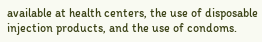available at health centers, the use of disposable injection products, and the use of condoms.